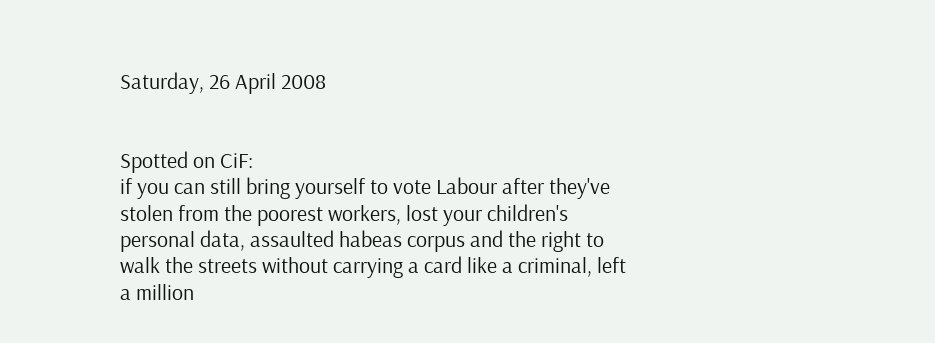Saturday, 26 April 2008


Spotted on CiF:
if you can still bring yourself to vote Labour after they've stolen from the poorest workers, lost your children's personal data, assaulted habeas corpus and the right to walk the streets without carrying a card like a criminal, left a million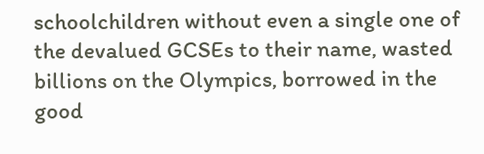schoolchildren without even a single one of the devalued GCSEs to their name, wasted billions on the Olympics, borrowed in the good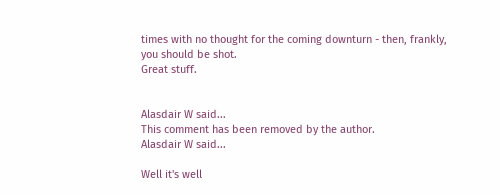times with no thought for the coming downturn - then, frankly, you should be shot.
Great stuff.


Alasdair W said...
This comment has been removed by the author.
Alasdair W said...

Well it's well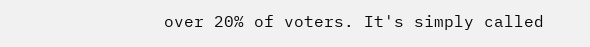over 20% of voters. It's simply called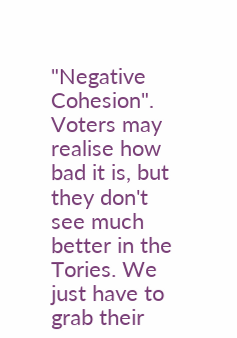"Negative Cohesion". Voters may realise how bad it is, but they don't see much better in the Tories. We just have to grab their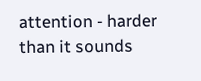attention - harder than it sounds